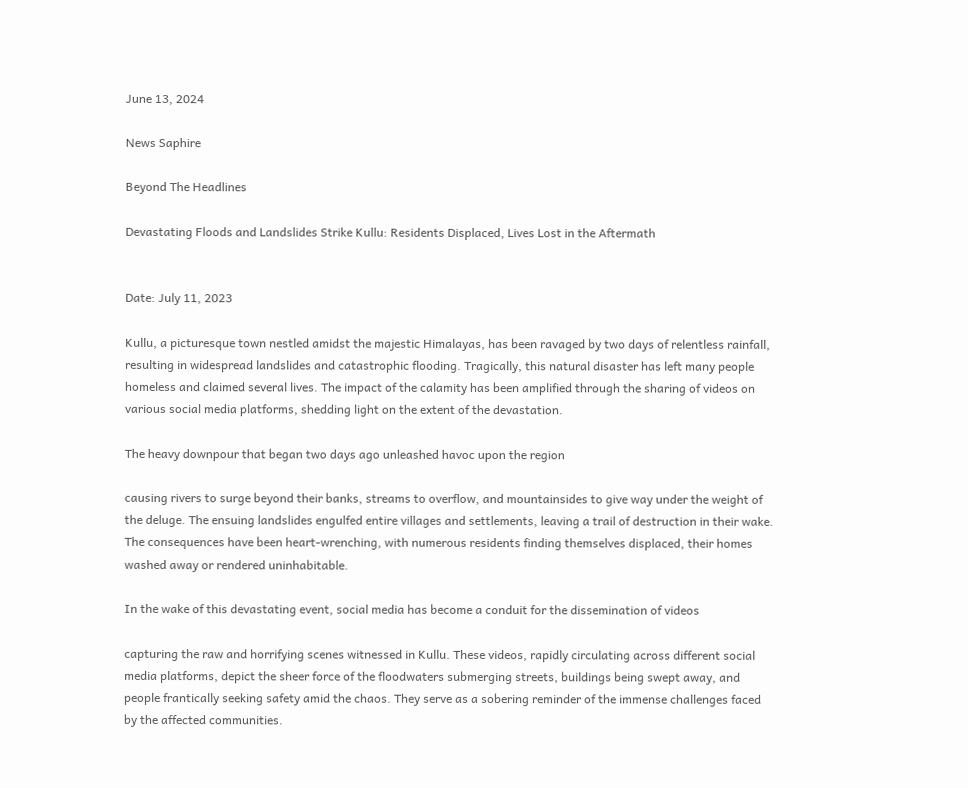June 13, 2024

News Saphire

Beyond The Headlines

Devastating Floods and Landslides Strike Kullu: Residents Displaced, Lives Lost in the Aftermath


Date: July 11, 2023

Kullu, a picturesque town nestled amidst the majestic Himalayas, has been ravaged by two days of relentless rainfall, resulting in widespread landslides and catastrophic flooding. Tragically, this natural disaster has left many people homeless and claimed several lives. The impact of the calamity has been amplified through the sharing of videos on various social media platforms, shedding light on the extent of the devastation.

The heavy downpour that began two days ago unleashed havoc upon the region

causing rivers to surge beyond their banks, streams to overflow, and mountainsides to give way under the weight of the deluge. The ensuing landslides engulfed entire villages and settlements, leaving a trail of destruction in their wake. The consequences have been heart-wrenching, with numerous residents finding themselves displaced, their homes washed away or rendered uninhabitable.

In the wake of this devastating event, social media has become a conduit for the dissemination of videos

capturing the raw and horrifying scenes witnessed in Kullu. These videos, rapidly circulating across different social media platforms, depict the sheer force of the floodwaters submerging streets, buildings being swept away, and people frantically seeking safety amid the chaos. They serve as a sobering reminder of the immense challenges faced by the affected communities.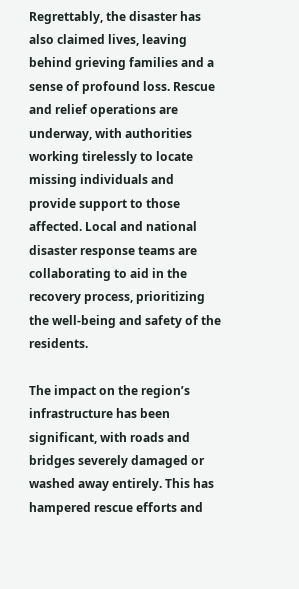Regrettably, the disaster has also claimed lives, leaving behind grieving families and a sense of profound loss. Rescue and relief operations are underway, with authorities working tirelessly to locate missing individuals and provide support to those affected. Local and national disaster response teams are collaborating to aid in the recovery process, prioritizing the well-being and safety of the residents.

The impact on the region’s infrastructure has been significant, with roads and bridges severely damaged or washed away entirely. This has hampered rescue efforts and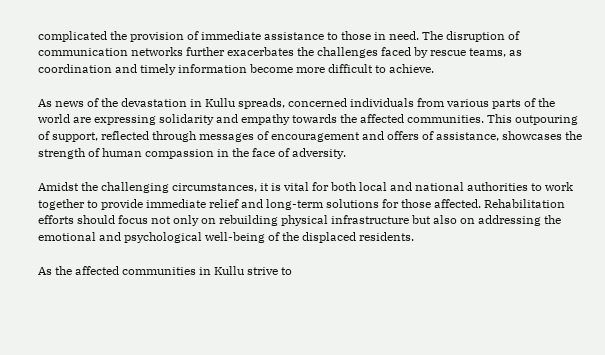complicated the provision of immediate assistance to those in need. The disruption of communication networks further exacerbates the challenges faced by rescue teams, as coordination and timely information become more difficult to achieve.

As news of the devastation in Kullu spreads, concerned individuals from various parts of the world are expressing solidarity and empathy towards the affected communities. This outpouring of support, reflected through messages of encouragement and offers of assistance, showcases the strength of human compassion in the face of adversity.

Amidst the challenging circumstances, it is vital for both local and national authorities to work together to provide immediate relief and long-term solutions for those affected. Rehabilitation efforts should focus not only on rebuilding physical infrastructure but also on addressing the emotional and psychological well-being of the displaced residents.

As the affected communities in Kullu strive to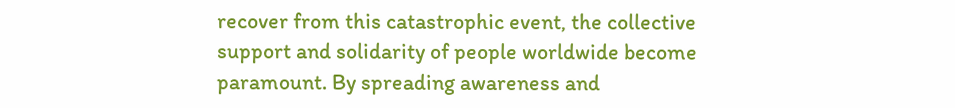recover from this catastrophic event, the collective support and solidarity of people worldwide become paramount. By spreading awareness and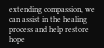extending compassion, we can assist in the healing process and help restore hope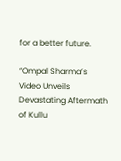for a better future.

“Ompal Sharma’s Video Unveils Devastating Aftermath of Kullu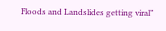Floods and Landslides getting viral”